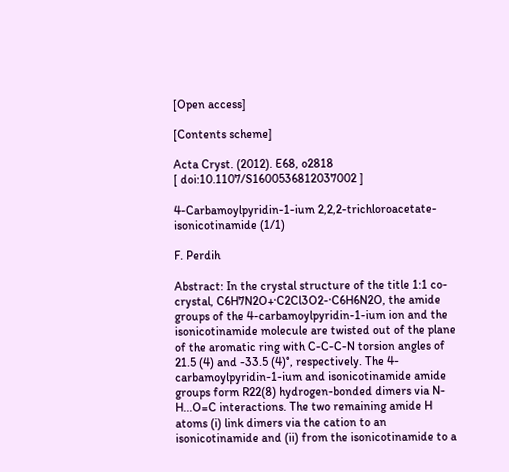[Open access]

[Contents scheme]

Acta Cryst. (2012). E68, o2818
[ doi:10.1107/S1600536812037002 ]

4-Carbamoylpyridin-1-ium 2,2,2-trichloroacetate-isonicotinamide (1/1)

F. Perdih

Abstract: In the crystal structure of the title 1:1 co-crystal, C6H7N2O+·C2Cl3O2-·C6H6N2O, the amide groups of the 4-carbamoylpyridin-1-ium ion and the isonicotinamide molecule are twisted out of the plane of the aromatic ring with C-C-C-N torsion angles of 21.5 (4) and -33.5 (4)°, respectively. The 4-carbamoylpyridin-1-ium and isonicotinamide amide groups form R22(8) hydrogen-bonded dimers via N-H...O=C interactions. The two remaining amide H atoms (i) link dimers via the cation to an isonicotinamide and (ii) from the isonicotinamide to a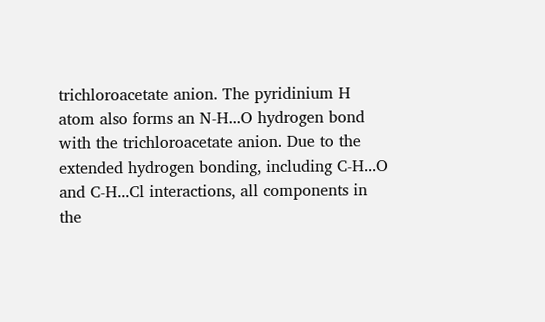trichloroacetate anion. The pyridinium H atom also forms an N-H...O hydrogen bond with the trichloroacetate anion. Due to the extended hydrogen bonding, including C-H...O and C-H...Cl interactions, all components in the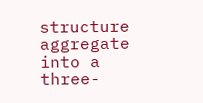structure aggregate into a three-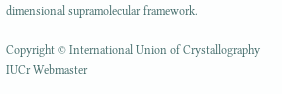dimensional supramolecular framework.

Copyright © International Union of Crystallography
IUCr Webmaster